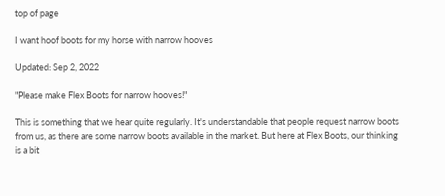top of page

I want hoof boots for my horse with narrow hooves

Updated: Sep 2, 2022

"Please make Flex Boots for narrow hooves!"

This is something that we hear quite regularly. It's understandable that people request narrow boots from us, as there are some narrow boots available in the market. But here at Flex Boots, our thinking is a bit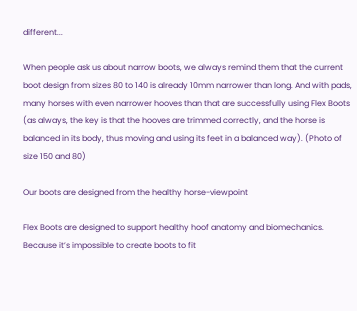different...

When people ask us about narrow boots, we always remind them that the current boot design from sizes 80 to 140 is already 10mm narrower than long. And with pads, many horses with even narrower hooves than that are successfully using Flex Boots (as always, the key is that the hooves are trimmed correctly, and the horse is balanced in its body, thus moving and using its feet in a balanced way). (Photo of size 150 and 80)

Our boots are designed from the healthy horse-viewpoint

Flex Boots are designed to support healthy hoof anatomy and biomechanics. Because it’s impossible to create boots to fit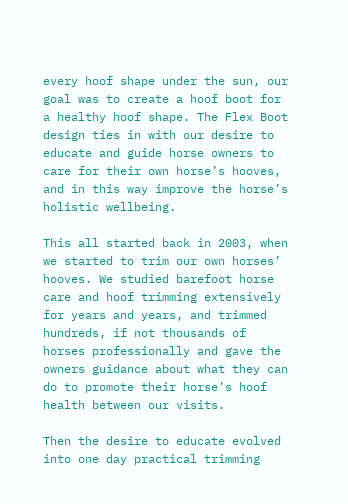every hoof shape under the sun, our goal was to create a hoof boot for a healthy hoof shape. The Flex Boot design ties in with our desire to educate and guide horse owners to care for their own horse’s hooves, and in this way improve the horse’s holistic wellbeing.

This all started back in 2003, when we started to trim our own horses’ hooves. We studied barefoot horse care and hoof trimming extensively for years and years, and trimmed hundreds, if not thousands of horses professionally and gave the owners guidance about what they can do to promote their horse’s hoof health between our visits.

Then the desire to educate evolved into one day practical trimming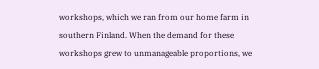workshops, which we ran from our home farm in southern Finland. When the demand for these workshops grew to unmanageable proportions, we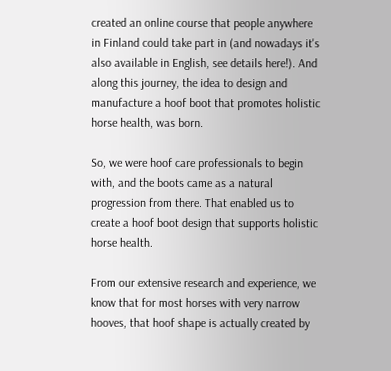created an online course that people anywhere in Finland could take part in (and nowadays it's also available in English, see details here!). And along this journey, the idea to design and manufacture a hoof boot that promotes holistic horse health, was born.

So, we were hoof care professionals to begin with, and the boots came as a natural progression from there. That enabled us to create a hoof boot design that supports holistic horse health.

From our extensive research and experience, we know that for most horses with very narrow hooves, that hoof shape is actually created by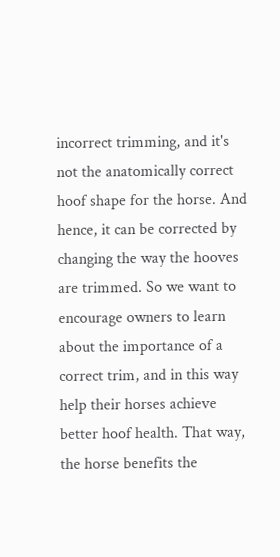incorrect trimming, and it's not the anatomically correct hoof shape for the horse. And hence, it can be corrected by changing the way the hooves are trimmed. So we want to encourage owners to learn about the importance of a correct trim, and in this way help their horses achieve better hoof health. That way, the horse benefits the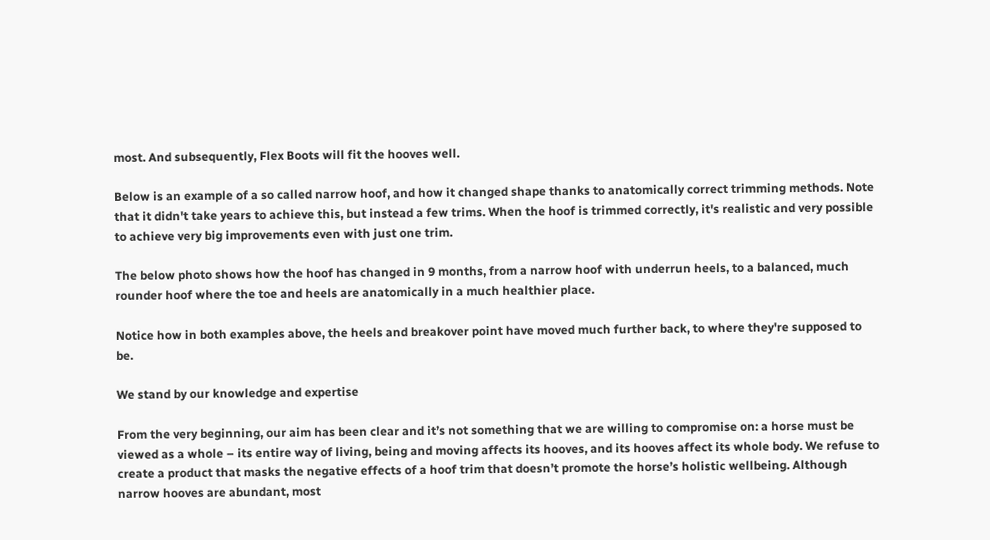most. And subsequently, Flex Boots will fit the hooves well.

Below is an example of a so called narrow hoof, and how it changed shape thanks to anatomically correct trimming methods. Note that it didn't take years to achieve this, but instead a few trims. When the hoof is trimmed correctly, it's realistic and very possible to achieve very big improvements even with just one trim.

The below photo shows how the hoof has changed in 9 months, from a narrow hoof with underrun heels, to a balanced, much rounder hoof where the toe and heels are anatomically in a much healthier place.

Notice how in both examples above, the heels and breakover point have moved much further back, to where they're supposed to be.

We stand by our knowledge and expertise

From the very beginning, our aim has been clear and it’s not something that we are willing to compromise on: a horse must be viewed as a whole – its entire way of living, being and moving affects its hooves, and its hooves affect its whole body. We refuse to create a product that masks the negative effects of a hoof trim that doesn’t promote the horse’s holistic wellbeing. Although narrow hooves are abundant, most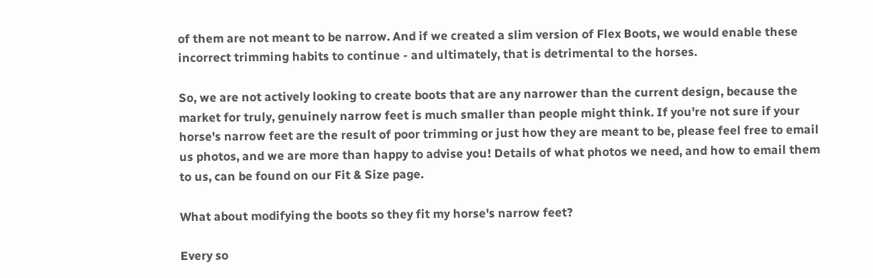of them are not meant to be narrow. And if we created a slim version of Flex Boots, we would enable these incorrect trimming habits to continue - and ultimately, that is detrimental to the horses.

So, we are not actively looking to create boots that are any narrower than the current design, because the market for truly, genuinely narrow feet is much smaller than people might think. If you're not sure if your horse's narrow feet are the result of poor trimming or just how they are meant to be, please feel free to email us photos, and we are more than happy to advise you! Details of what photos we need, and how to email them to us, can be found on our Fit & Size page.

What about modifying the boots so they fit my horse's narrow feet?

Every so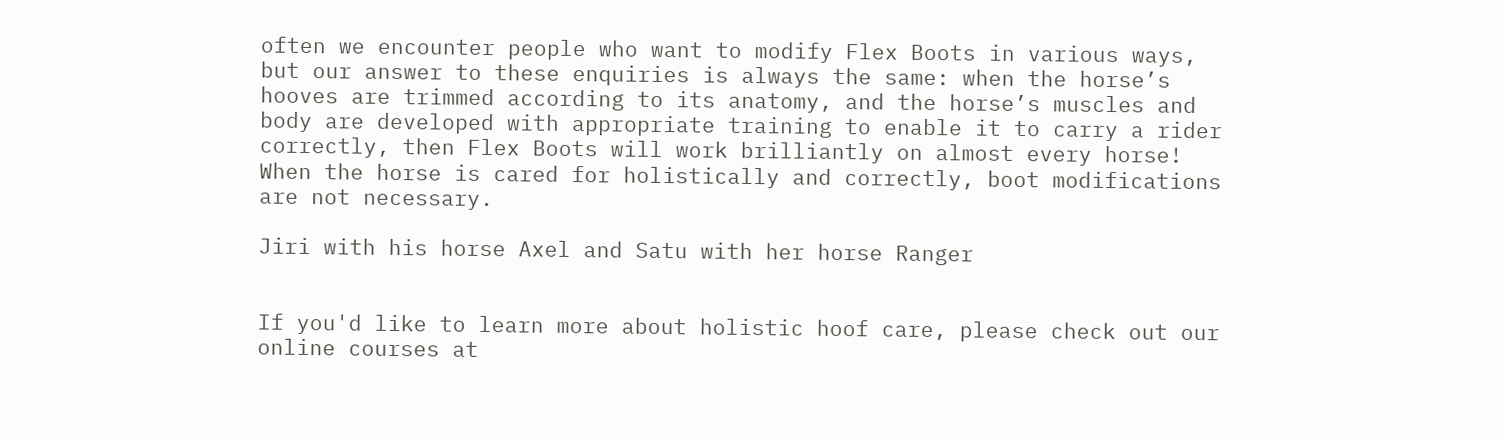often we encounter people who want to modify Flex Boots in various ways, but our answer to these enquiries is always the same: when the horse’s hooves are trimmed according to its anatomy, and the horse’s muscles and body are developed with appropriate training to enable it to carry a rider correctly, then Flex Boots will work brilliantly on almost every horse! When the horse is cared for holistically and correctly, boot modifications are not necessary.

Jiri with his horse Axel and Satu with her horse Ranger


If you'd like to learn more about holistic hoof care, please check out our online courses at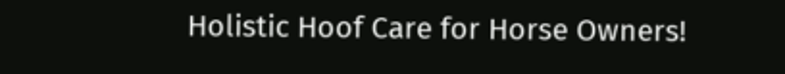Holistic Hoof Care for Horse Owners!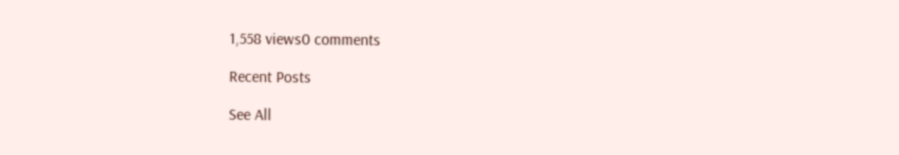1,558 views0 comments

Recent Posts

See All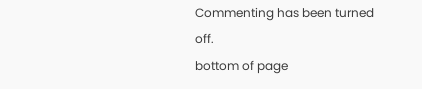Commenting has been turned off.
bottom of page